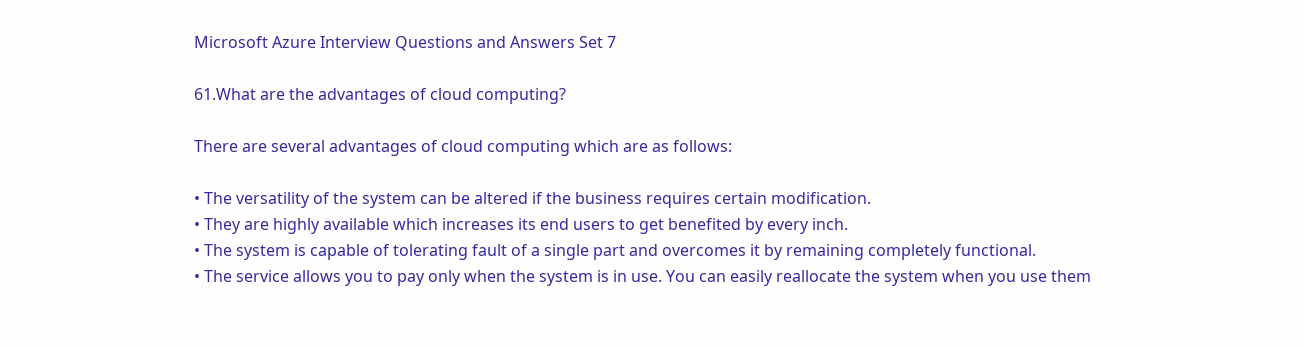Microsoft Azure Interview Questions and Answers Set 7

61.What are the advantages of cloud computing?

There are several advantages of cloud computing which are as follows:

• The versatility of the system can be altered if the business requires certain modification.
• They are highly available which increases its end users to get benefited by every inch.
• The system is capable of tolerating fault of a single part and overcomes it by remaining completely functional.
• The service allows you to pay only when the system is in use. You can easily reallocate the system when you use them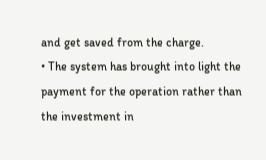and get saved from the charge.
• The system has brought into light the payment for the operation rather than the investment in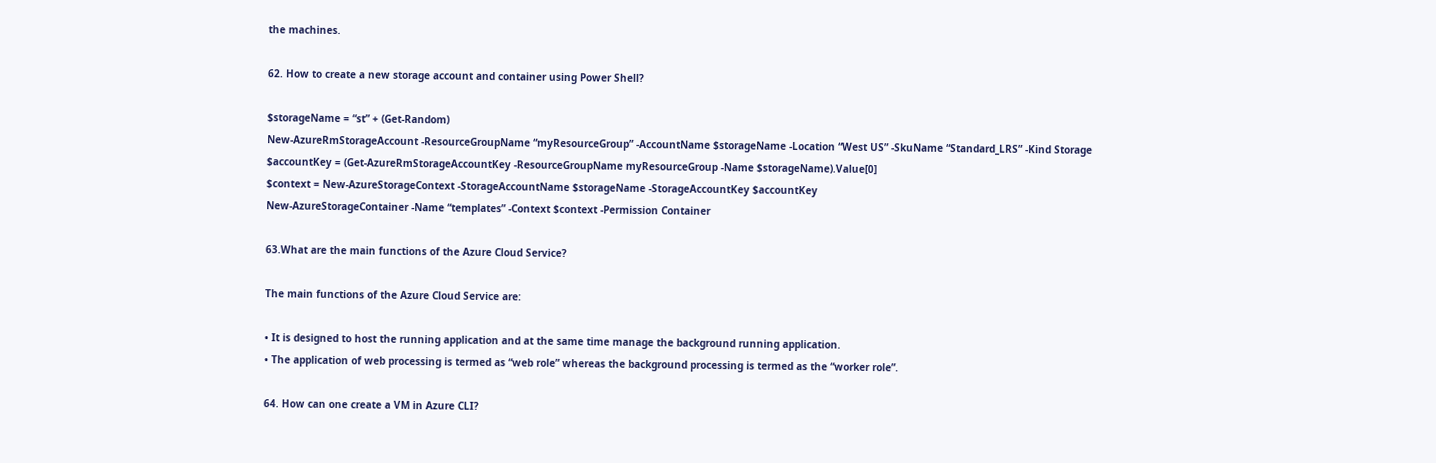the machines.

62. How to create a new storage account and container using Power Shell?

$storageName = “st” + (Get-Random)
New-AzureRmStorageAccount -ResourceGroupName “myResourceGroup” -AccountName $storageName -Location “West US” -SkuName “Standard_LRS” -Kind Storage
$accountKey = (Get-AzureRmStorageAccountKey -ResourceGroupName myResourceGroup -Name $storageName).Value[0]
$context = New-AzureStorageContext -StorageAccountName $storageName -StorageAccountKey $accountKey
New-AzureStorageContainer -Name “templates” -Context $context -Permission Container

63.What are the main functions of the Azure Cloud Service?

The main functions of the Azure Cloud Service are:

• It is designed to host the running application and at the same time manage the background running application.
• The application of web processing is termed as “web role” whereas the background processing is termed as the “worker role”.

64. How can one create a VM in Azure CLI?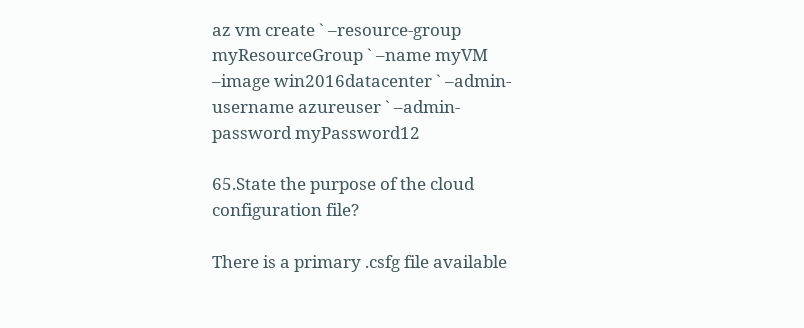az vm create ` –resource-group myResourceGroup ` –name myVM –image win2016datacenter ` –admin-username azureuser ` –admin-password myPassword12

65.State the purpose of the cloud configuration file?

There is a primary .csfg file available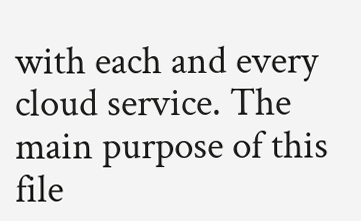with each and every cloud service. The main purpose of this file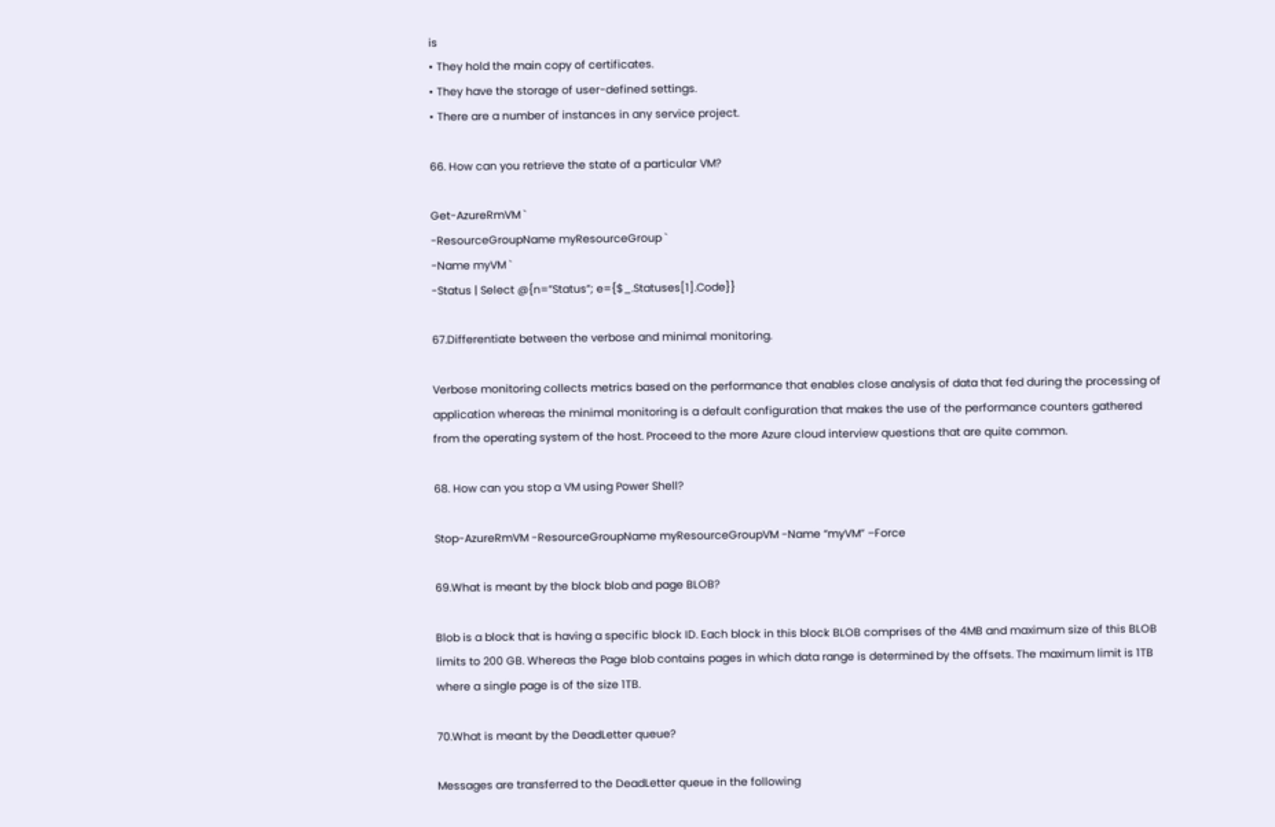is
• They hold the main copy of certificates.
• They have the storage of user-defined settings.
• There are a number of instances in any service project.

66. How can you retrieve the state of a particular VM?

Get-AzureRmVM `
-ResourceGroupName myResourceGroup `
-Name myVM `
-Status | Select @{n=”Status”; e={$_.Statuses[1].Code}}

67.Differentiate between the verbose and minimal monitoring.

Verbose monitoring collects metrics based on the performance that enables close analysis of data that fed during the processing of application whereas the minimal monitoring is a default configuration that makes the use of the performance counters gathered from the operating system of the host. Proceed to the more Azure cloud interview questions that are quite common.

68. How can you stop a VM using Power Shell?

Stop-AzureRmVM -ResourceGroupName myResourceGroupVM -Name “myVM” –Force

69.What is meant by the block blob and page BLOB?

Blob is a block that is having a specific block ID. Each block in this block BLOB comprises of the 4MB and maximum size of this BLOB limits to 200 GB. Whereas the Page blob contains pages in which data range is determined by the offsets. The maximum limit is 1TB where a single page is of the size 1TB.

70.What is meant by the DeadLetter queue?

Messages are transferred to the DeadLetter queue in the following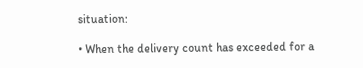situation:

• When the delivery count has exceeded for a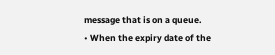message that is on a queue.
• When the expiry date of the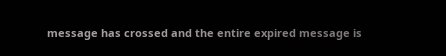message has crossed and the entire expired message is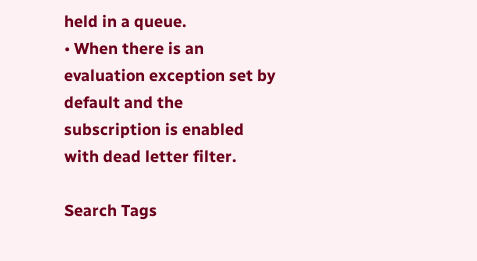held in a queue.
• When there is an evaluation exception set by default and the subscription is enabled with dead letter filter.

Search Tags